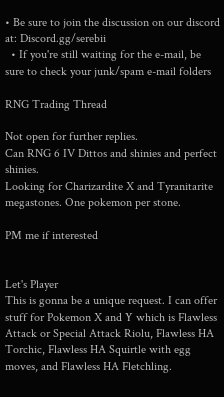• Be sure to join the discussion on our discord at: Discord.gg/serebii
  • If you're still waiting for the e-mail, be sure to check your junk/spam e-mail folders

RNG Trading Thread

Not open for further replies.
Can RNG 6 IV Dittos and shinies and perfect shinies.
Looking for Charizardite X and Tyranitarite megastones. One pokemon per stone.

PM me if interested


Let's Player
This is gonna be a unique request. I can offer stuff for Pokemon X and Y which is Flawless Attack or Special Attack Riolu, Flawless HA Torchic, Flawless HA Squirtle with egg moves, and Flawless HA Fletchling.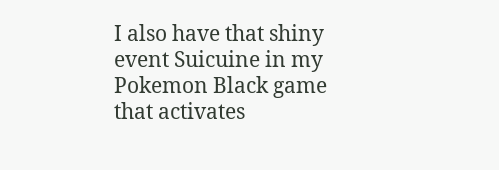I also have that shiny event Suicuine in my Pokemon Black game that activates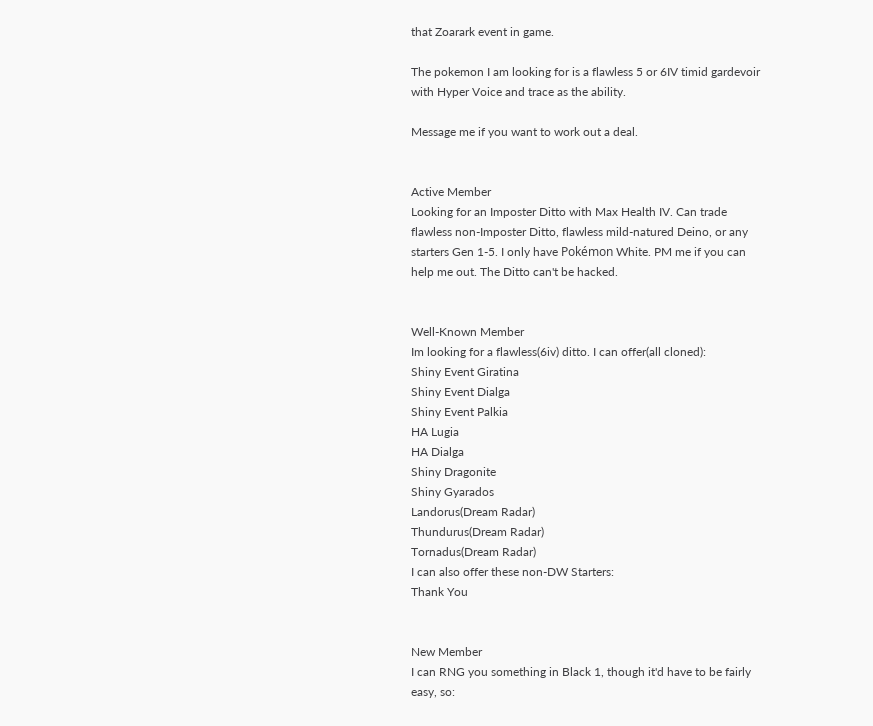that Zoarark event in game.

The pokemon I am looking for is a flawless 5 or 6IV timid gardevoir with Hyper Voice and trace as the ability.

Message me if you want to work out a deal.


Active Member
Looking for an Imposter Ditto with Max Health IV. Can trade flawless non-Imposter Ditto, flawless mild-natured Deino, or any starters Gen 1-5. I only have Pokémon White. PM me if you can help me out. The Ditto can't be hacked.


Well-Known Member
Im looking for a flawless(6iv) ditto. I can offer(all cloned):
Shiny Event Giratina
Shiny Event Dialga
Shiny Event Palkia
HA Lugia
HA Dialga
Shiny Dragonite
Shiny Gyarados
Landorus(Dream Radar)
Thundurus(Dream Radar)
Tornadus(Dream Radar)
I can also offer these non-DW Starters:
Thank You


New Member
I can RNG you something in Black 1, though it'd have to be fairly easy, so: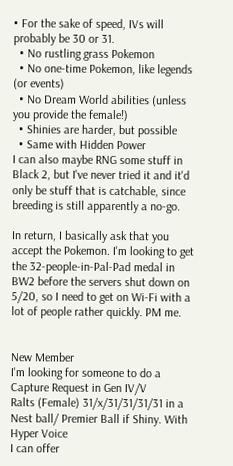• For the sake of speed, IVs will probably be 30 or 31.
  • No rustling grass Pokemon
  • No one-time Pokemon, like legends (or events)
  • No Dream World abilities (unless you provide the female!)
  • Shinies are harder, but possible
  • Same with Hidden Power
I can also maybe RNG some stuff in Black 2, but I've never tried it and it'd only be stuff that is catchable, since breeding is still apparently a no-go.

In return, I basically ask that you accept the Pokemon. I'm looking to get the 32-people-in-Pal-Pad medal in BW2 before the servers shut down on 5/20, so I need to get on Wi-Fi with a lot of people rather quickly. PM me.


New Member
I'm looking for someone to do a Capture Request in Gen IV/V
Ralts (Female) 31/x/31/31/31/31 in a Nest ball/ Premier Ball if Shiny. With Hyper Voice
I can offer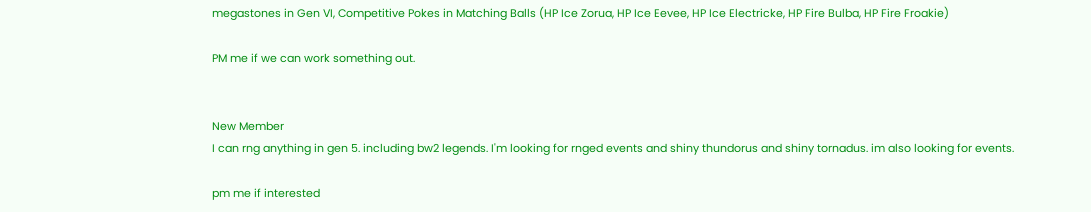megastones in Gen VI, Competitive Pokes in Matching Balls (HP Ice Zorua, HP Ice Eevee, HP Ice Electricke, HP Fire Bulba, HP Fire Froakie)

PM me if we can work something out.


New Member
I can rng anything in gen 5. including bw2 legends. I'm looking for rnged events and shiny thundorus and shiny tornadus. im also looking for events.

pm me if interested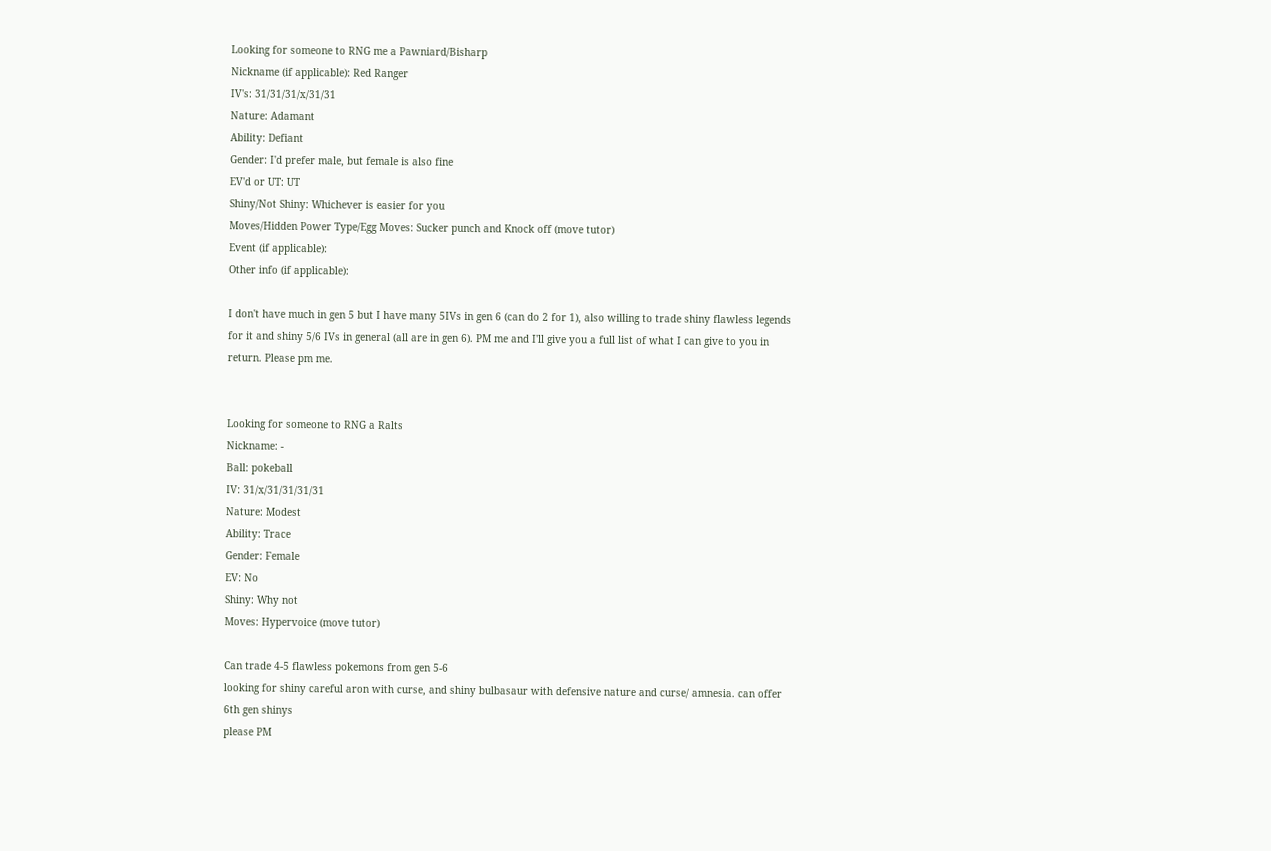Looking for someone to RNG me a Pawniard/Bisharp
Nickname (if applicable): Red Ranger
IV's: 31/31/31/x/31/31
Nature: Adamant
Ability: Defiant
Gender: I'd prefer male, but female is also fine
EV'd or UT: UT
Shiny/Not Shiny: Whichever is easier for you
Moves/Hidden Power Type/Egg Moves: Sucker punch and Knock off (move tutor)
Event (if applicable):
Other info (if applicable):

I don't have much in gen 5 but I have many 5IVs in gen 6 (can do 2 for 1), also willing to trade shiny flawless legends for it and shiny 5/6 IVs in general (all are in gen 6). PM me and I'll give you a full list of what I can give to you in return. Please pm me.


Looking for someone to RNG a Ralts
Nickname: -
Ball: pokeball
IV: 31/x/31/31/31/31
Nature: Modest
Ability: Trace
Gender: Female
EV: No
Shiny: Why not
Moves: Hypervoice (move tutor)

Can trade 4-5 flawless pokemons from gen 5-6
looking for shiny careful aron with curse, and shiny bulbasaur with defensive nature and curse/ amnesia. can offer 6th gen shinys
please PM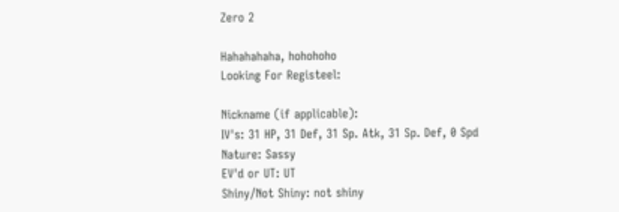Zero 2

Hahahahaha, hohohoho
Looking For Registeel:

Nickname (if applicable):
IV's: 31 HP, 31 Def, 31 Sp. Atk, 31 Sp. Def, 0 Spd
Nature: Sassy
EV'd or UT: UT
Shiny/Not Shiny: not shiny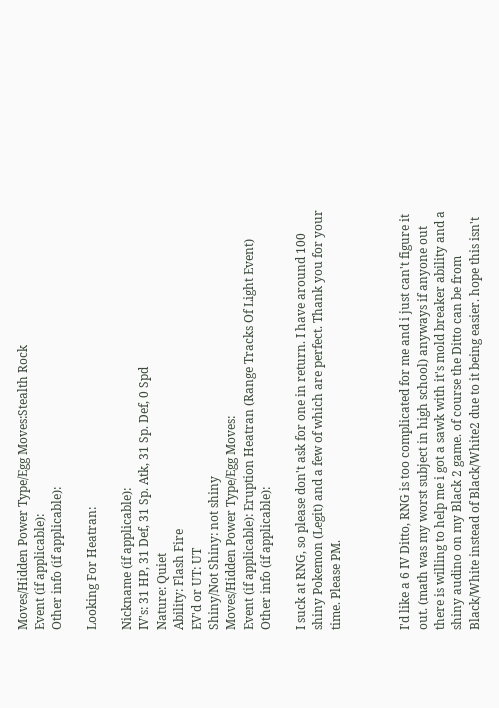Moves/Hidden Power Type/Egg Moves:Stealth Rock
Event (if applicable):
Other info (if applicable):

Looking For Heatran:

Nickname (if applicable):
IV's: 31 HP, 31 Def, 31 Sp. Atk, 31 Sp. Def, 0 Spd
Nature: Quiet
Ability: Flash Fire
EV'd or UT: UT
Shiny/Not Shiny: not shiny
Moves/Hidden Power Type/Egg Moves:
Event (if applicable): Eruption Heatran (Range Tracks Of Light Event)
Other info (if applicable):

I suck at RNG, so please don't ask for one in return. I have around 100 shiny Pokemon (Legit) and a few of which are perfect. Thank you for your time. Please PM.



I'd like a 6 IV Ditto, RNG is too complicated for me and i just can't figure it out. (math was my worst subject in high school) anyways if anyone out there is willing to help me i got a sawk with it's mold breaker ability and a shiny audino on my Black 2 game. of course the Ditto can be from Black/White instead of Black/White2 due to it being easier. hope this isn't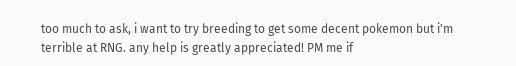too much to ask, i want to try breeding to get some decent pokemon but i'm terrible at RNG. any help is greatly appreciated! PM me if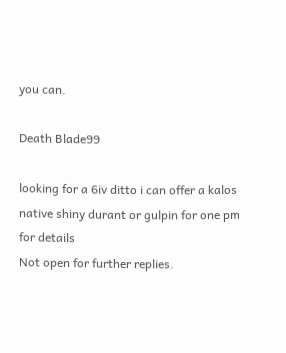you can.

Death Blade99

looking for a 6iv ditto i can offer a kalos native shiny durant or gulpin for one pm for details
Not open for further replies.